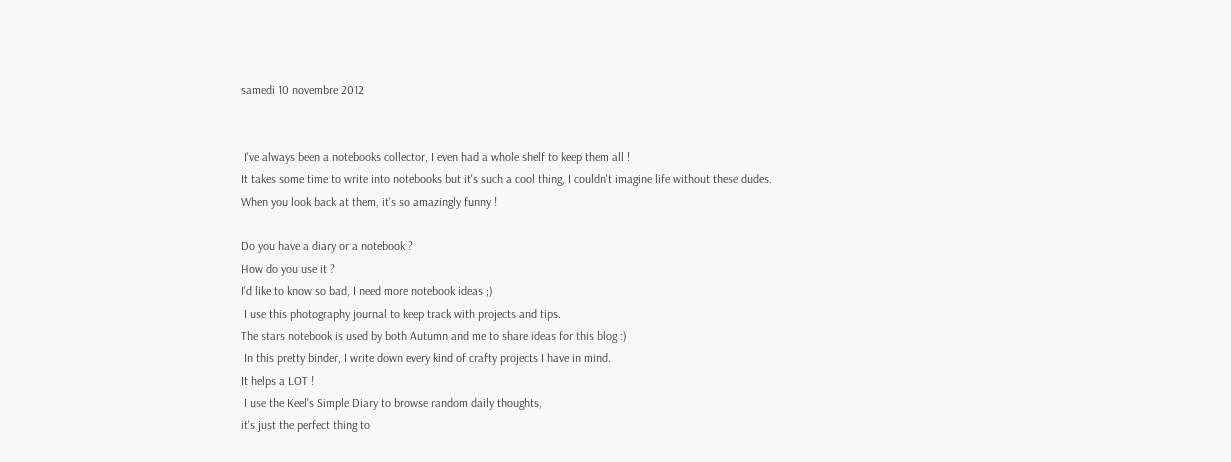samedi 10 novembre 2012


 I've always been a notebooks collector, I even had a whole shelf to keep them all !
It takes some time to write into notebooks but it's such a cool thing, I couldn't imagine life without these dudes.
When you look back at them, it's so amazingly funny !

Do you have a diary or a notebook ?
How do you use it ?
I'd like to know so bad, I need more notebook ideas ;)
 I use this photography journal to keep track with projects and tips.
The stars notebook is used by both Autumn and me to share ideas for this blog :)
 In this pretty binder, I write down every kind of crafty projects I have in mind.
It helps a LOT !
 I use the Keel's Simple Diary to browse random daily thoughts,
it's just the perfect thing to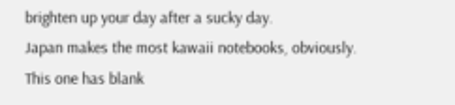brighten up your day after a sucky day.
Japan makes the most kawaii notebooks, obviously.
This one has blank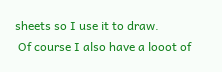sheets so I use it to draw.
 Of course I also have a looot of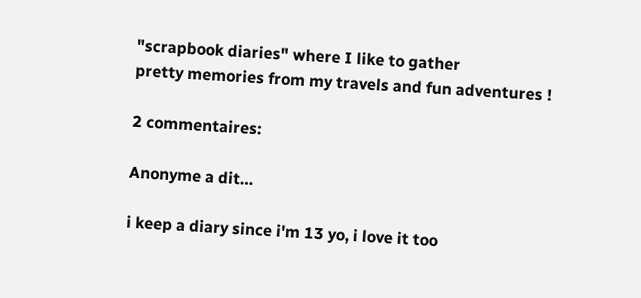"scrapbook diaries" where I like to gather
pretty memories from my travels and fun adventures !

2 commentaires:

Anonyme a dit…

i keep a diary since i'm 13 yo, i love it too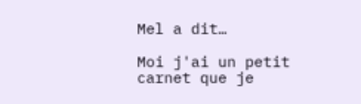Mel a dit…

Moi j'ai un petit carnet que je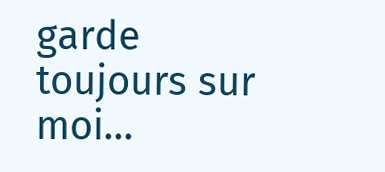garde toujours sur moi...